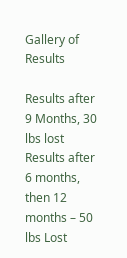Gallery of Results

Results after 9 Months, 30 lbs lost
Results after 6 months, then 12 months – 50 lbs Lost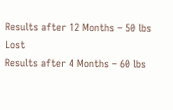Results after 12 Months – 50 lbs Lost
Results after 4 Months – 60 lbs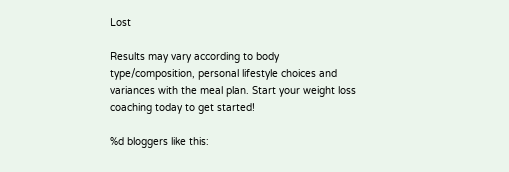Lost

Results may vary according to body type/composition, personal lifestyle choices and variances with the meal plan. Start your weight loss coaching today to get started!

%d bloggers like this: